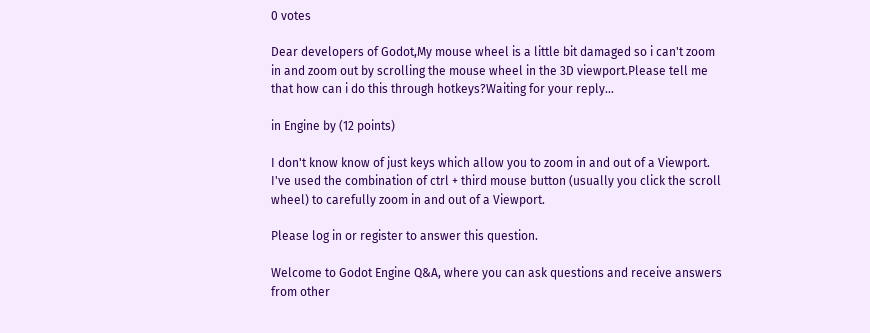0 votes

Dear developers of Godot,My mouse wheel is a little bit damaged so i can't zoom in and zoom out by scrolling the mouse wheel in the 3D viewport.Please tell me that how can i do this through hotkeys?Waiting for your reply...

in Engine by (12 points)

I don't know know of just keys which allow you to zoom in and out of a Viewport. I've used the combination of ctrl + third mouse button (usually you click the scroll wheel) to carefully zoom in and out of a Viewport.

Please log in or register to answer this question.

Welcome to Godot Engine Q&A, where you can ask questions and receive answers from other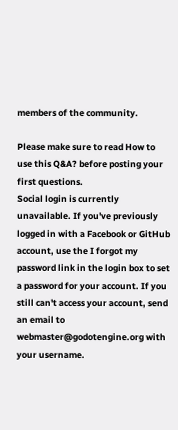members of the community.

Please make sure to read How to use this Q&A? before posting your first questions.
Social login is currently unavailable. If you've previously logged in with a Facebook or GitHub account, use the I forgot my password link in the login box to set a password for your account. If you still can't access your account, send an email to webmaster@godotengine.org with your username.